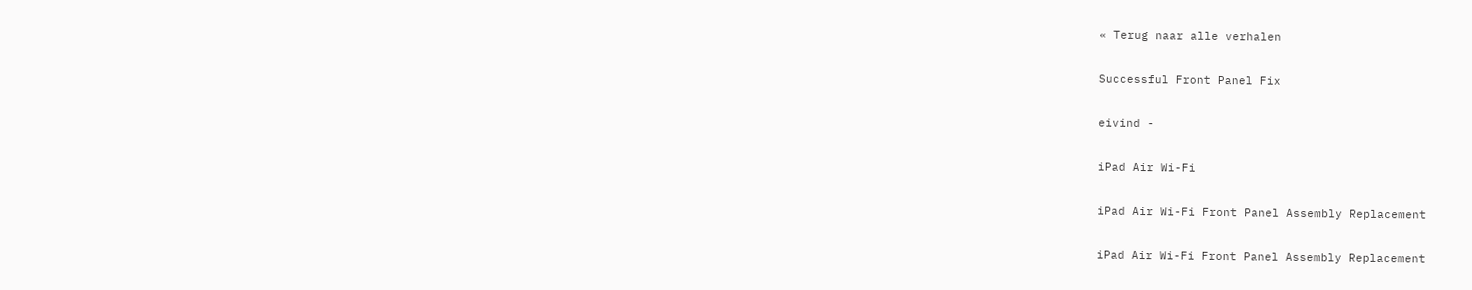« Terug naar alle verhalen

Successful Front Panel Fix

eivind -

iPad Air Wi-Fi

iPad Air Wi-Fi Front Panel Assembly Replacement

iPad Air Wi-Fi Front Panel Assembly Replacement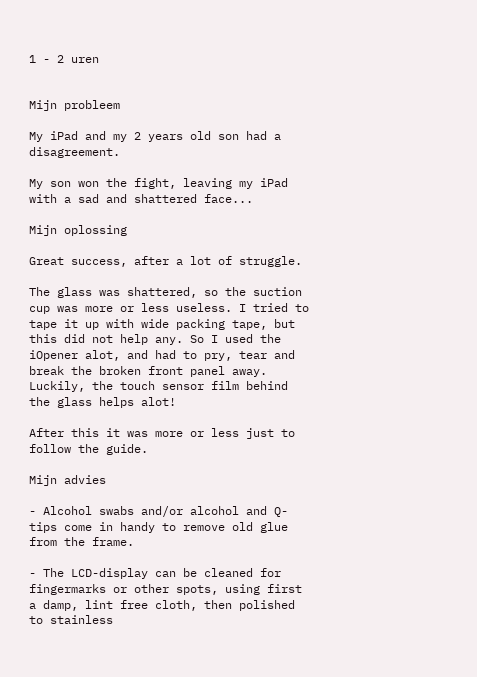1 - 2 uren


Mijn probleem

My iPad and my 2 years old son had a disagreement.

My son won the fight, leaving my iPad with a sad and shattered face...

Mijn oplossing

Great success, after a lot of struggle.

The glass was shattered, so the suction cup was more or less useless. I tried to tape it up with wide packing tape, but this did not help any. So I used the iOpener alot, and had to pry, tear and break the broken front panel away. Luckily, the touch sensor film behind the glass helps alot!

After this it was more or less just to follow the guide.

Mijn advies

- Alcohol swabs and/or alcohol and Q-tips come in handy to remove old glue from the frame.

- The LCD-display can be cleaned for fingermarks or other spots, using first a damp, lint free cloth, then polished to stainless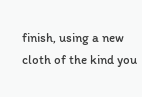finish, using a new cloth of the kind you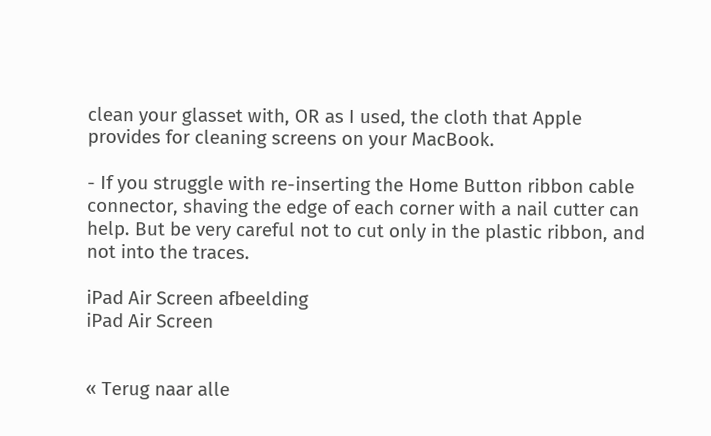clean your glasset with, OR as I used, the cloth that Apple provides for cleaning screens on your MacBook.

- If you struggle with re-inserting the Home Button ribbon cable connector, shaving the edge of each corner with a nail cutter can help. But be very careful not to cut only in the plastic ribbon, and not into the traces.

iPad Air Screen afbeelding
iPad Air Screen


« Terug naar alle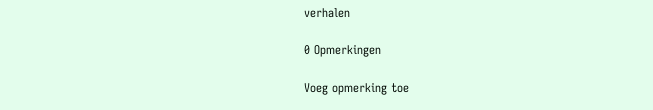verhalen

0 Opmerkingen

Voeg opmerking toe